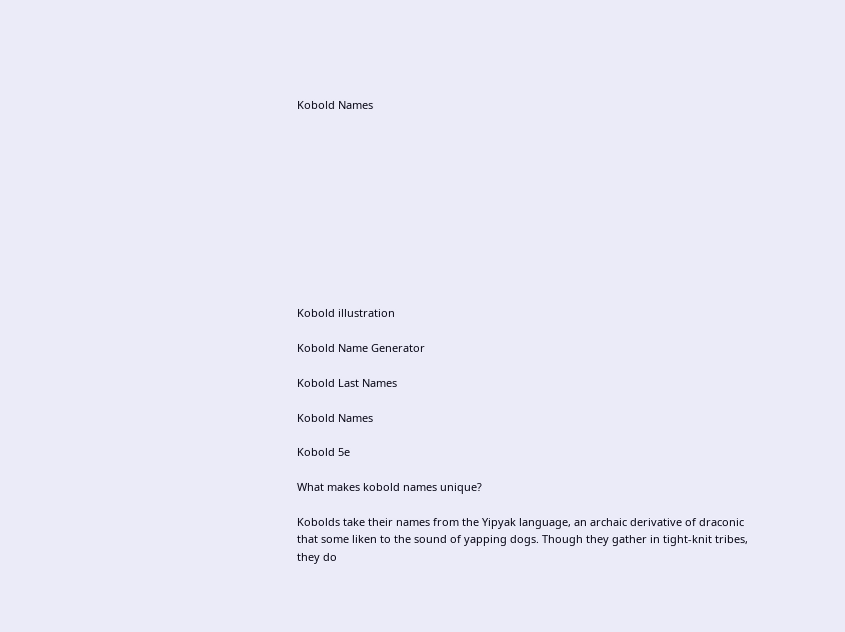Kobold Names











Kobold illustration

Kobold Name Generator

Kobold Last Names

Kobold Names

Kobold 5e

What makes kobold names unique?

Kobolds take their names from the Yipyak language, an archaic derivative of draconic that some liken to the sound of yapping dogs. Though they gather in tight-knit tribes, they do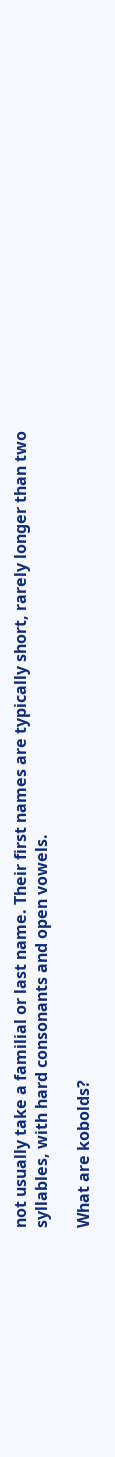not usually take a familial or last name. Their first names are typically short, rarely longer than two syllables, with hard consonants and open vowels.

What are kobolds?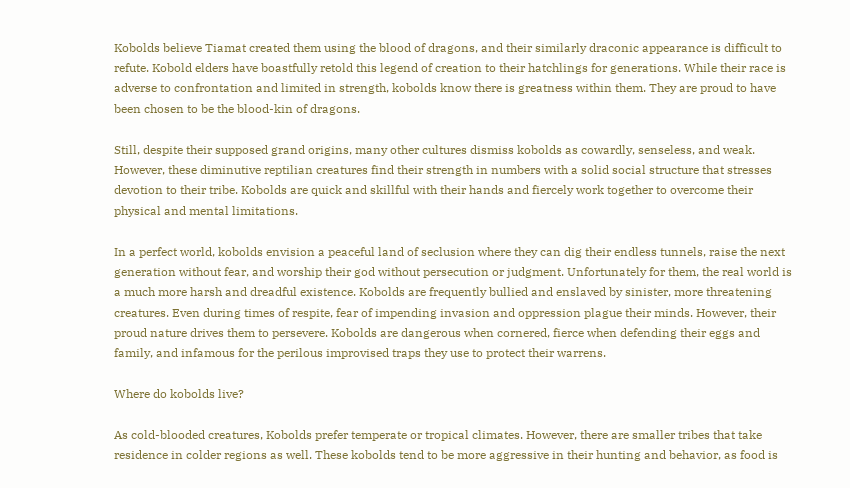Kobolds believe Tiamat created them using the blood of dragons, and their similarly draconic appearance is difficult to refute. Kobold elders have boastfully retold this legend of creation to their hatchlings for generations. While their race is adverse to confrontation and limited in strength, kobolds know there is greatness within them. They are proud to have been chosen to be the blood-kin of dragons.

Still, despite their supposed grand origins, many other cultures dismiss kobolds as cowardly, senseless, and weak. However, these diminutive reptilian creatures find their strength in numbers with a solid social structure that stresses devotion to their tribe. Kobolds are quick and skillful with their hands and fiercely work together to overcome their physical and mental limitations.

In a perfect world, kobolds envision a peaceful land of seclusion where they can dig their endless tunnels, raise the next generation without fear, and worship their god without persecution or judgment. Unfortunately for them, the real world is a much more harsh and dreadful existence. Kobolds are frequently bullied and enslaved by sinister, more threatening creatures. Even during times of respite, fear of impending invasion and oppression plague their minds. However, their proud nature drives them to persevere. Kobolds are dangerous when cornered, fierce when defending their eggs and family, and infamous for the perilous improvised traps they use to protect their warrens.

Where do kobolds live?

As cold-blooded creatures, Kobolds prefer temperate or tropical climates. However, there are smaller tribes that take residence in colder regions as well. These kobolds tend to be more aggressive in their hunting and behavior, as food is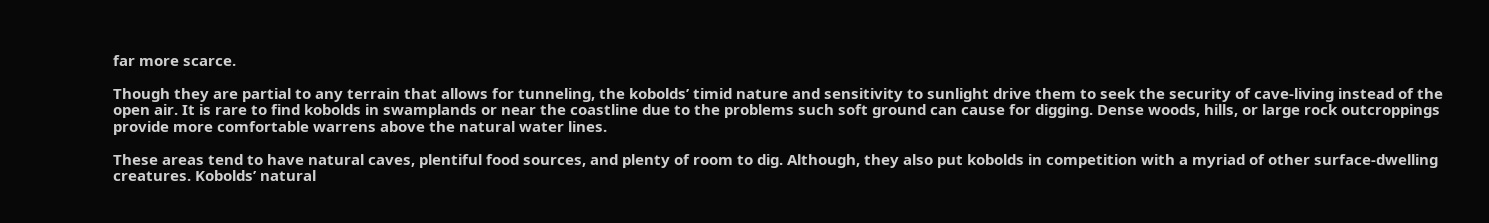far more scarce.

Though they are partial to any terrain that allows for tunneling, the kobolds’ timid nature and sensitivity to sunlight drive them to seek the security of cave-living instead of the open air. It is rare to find kobolds in swamplands or near the coastline due to the problems such soft ground can cause for digging. Dense woods, hills, or large rock outcroppings provide more comfortable warrens above the natural water lines.

These areas tend to have natural caves, plentiful food sources, and plenty of room to dig. Although, they also put kobolds in competition with a myriad of other surface-dwelling creatures. Kobolds’ natural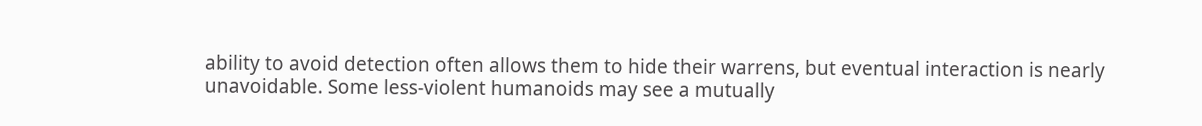ability to avoid detection often allows them to hide their warrens, but eventual interaction is nearly unavoidable. Some less-violent humanoids may see a mutually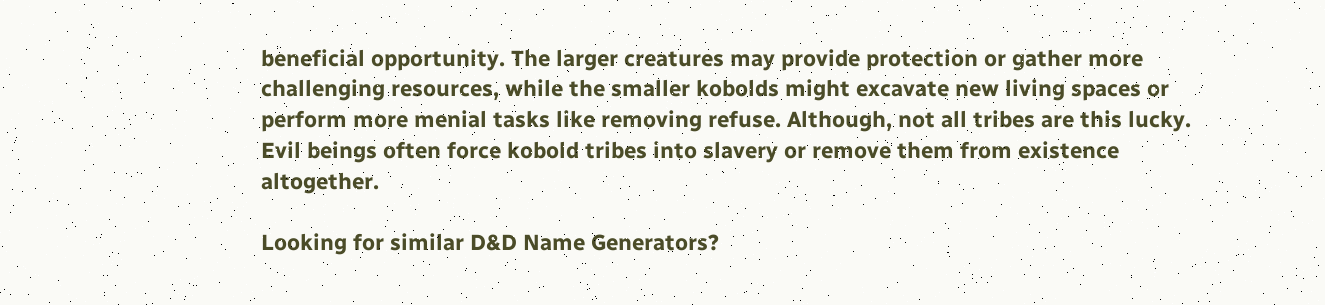beneficial opportunity. The larger creatures may provide protection or gather more challenging resources, while the smaller kobolds might excavate new living spaces or perform more menial tasks like removing refuse. Although, not all tribes are this lucky. Evil beings often force kobold tribes into slavery or remove them from existence altogether.

Looking for similar D&D Name Generators?